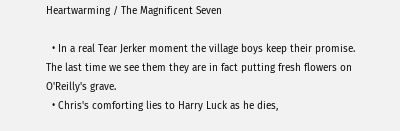Heartwarming / The Magnificent Seven

  • In a real Tear Jerker moment the village boys keep their promise. The last time we see them they are in fact putting fresh flowers on O'Reilly's grave.
  • Chris's comforting lies to Harry Luck as he dies,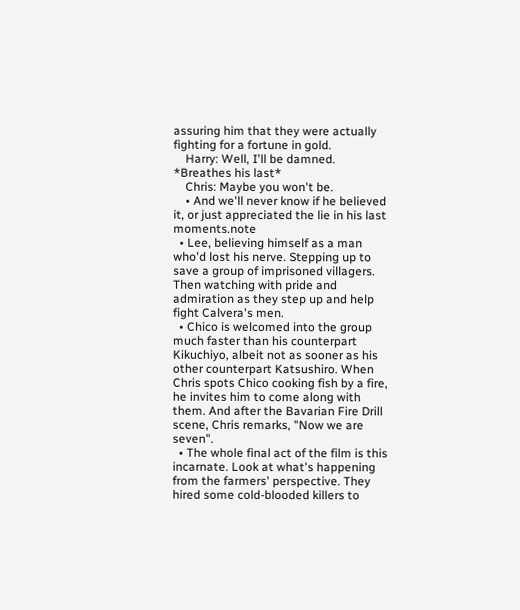assuring him that they were actually fighting for a fortune in gold.
    Harry: Well, I'll be damned. *Breathes his last*
    Chris: Maybe you won't be.
    • And we'll never know if he believed it, or just appreciated the lie in his last moments.note
  • Lee, believing himself as a man who'd lost his nerve. Stepping up to save a group of imprisoned villagers. Then watching with pride and admiration as they step up and help fight Calvera's men.
  • Chico is welcomed into the group much faster than his counterpart Kikuchiyo, albeit not as sooner as his other counterpart Katsushiro. When Chris spots Chico cooking fish by a fire, he invites him to come along with them. And after the Bavarian Fire Drill scene, Chris remarks, "Now we are seven".
  • The whole final act of the film is this incarnate. Look at what's happening from the farmers' perspective. They hired some cold-blooded killers to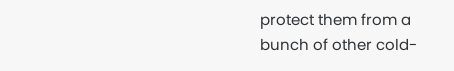protect them from a bunch of other cold-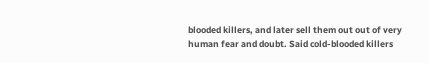blooded killers, and later sell them out out of very human fear and doubt. Said cold-blooded killers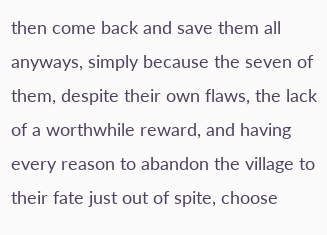then come back and save them all anyways, simply because the seven of them, despite their own flaws, the lack of a worthwhile reward, and having every reason to abandon the village to their fate just out of spite, choose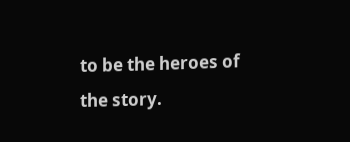to be the heroes of the story.